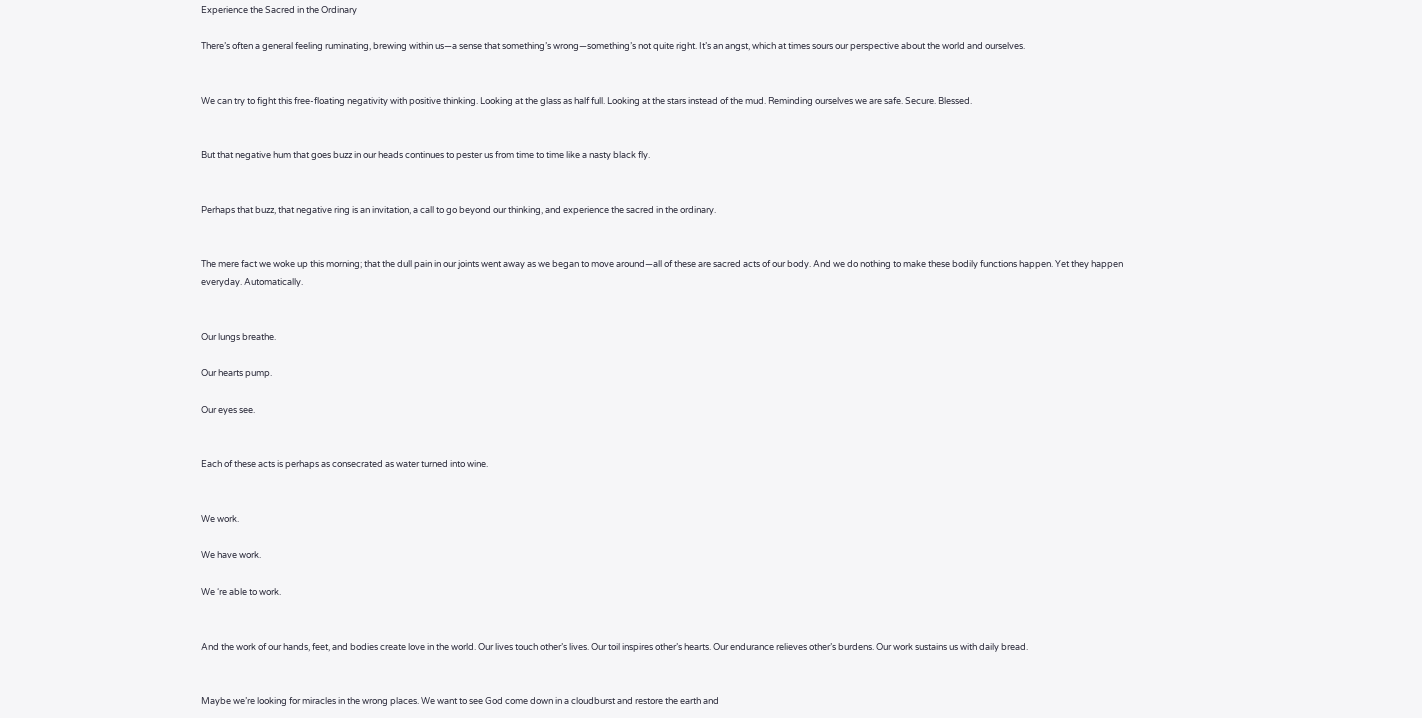Experience the Sacred in the Ordinary

There’s often a general feeling ruminating, brewing within us—a sense that something’s wrong—something’s not quite right. It’s an angst, which at times sours our perspective about the world and ourselves.


We can try to fight this free-floating negativity with positive thinking. Looking at the glass as half full. Looking at the stars instead of the mud. Reminding ourselves we are safe. Secure. Blessed.


But that negative hum that goes buzz in our heads continues to pester us from time to time like a nasty black fly.


Perhaps that buzz, that negative ring is an invitation, a call to go beyond our thinking, and experience the sacred in the ordinary.


The mere fact we woke up this morning; that the dull pain in our joints went away as we began to move around—all of these are sacred acts of our body. And we do nothing to make these bodily functions happen. Yet they happen everyday. Automatically.


Our lungs breathe.

Our hearts pump.

Our eyes see.


Each of these acts is perhaps as consecrated as water turned into wine.


We work.

We have work.

We ‘re able to work.


And the work of our hands, feet, and bodies create love in the world. Our lives touch other’s lives. Our toil inspires other’s hearts. Our endurance relieves other’s burdens. Our work sustains us with daily bread.


Maybe we’re looking for miracles in the wrong places. We want to see God come down in a cloudburst and restore the earth and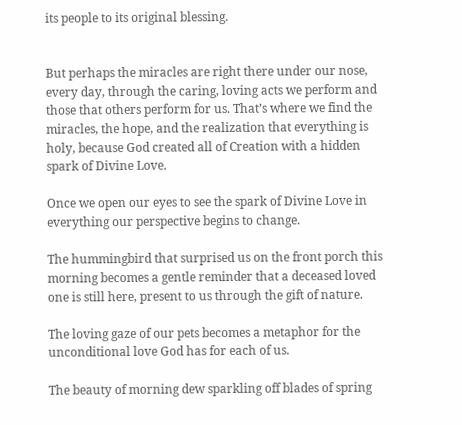its people to its original blessing.


But perhaps the miracles are right there under our nose, every day, through the caring, loving acts we perform and those that others perform for us. That’s where we find the miracles, the hope, and the realization that everything is holy, because God created all of Creation with a hidden spark of Divine Love.

Once we open our eyes to see the spark of Divine Love in everything our perspective begins to change.

The hummingbird that surprised us on the front porch this morning becomes a gentle reminder that a deceased loved one is still here, present to us through the gift of nature.

The loving gaze of our pets becomes a metaphor for the unconditional love God has for each of us.

The beauty of morning dew sparkling off blades of spring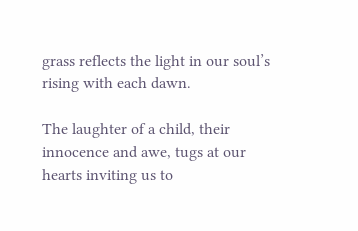grass reflects the light in our soul’s rising with each dawn.

The laughter of a child, their innocence and awe, tugs at our hearts inviting us to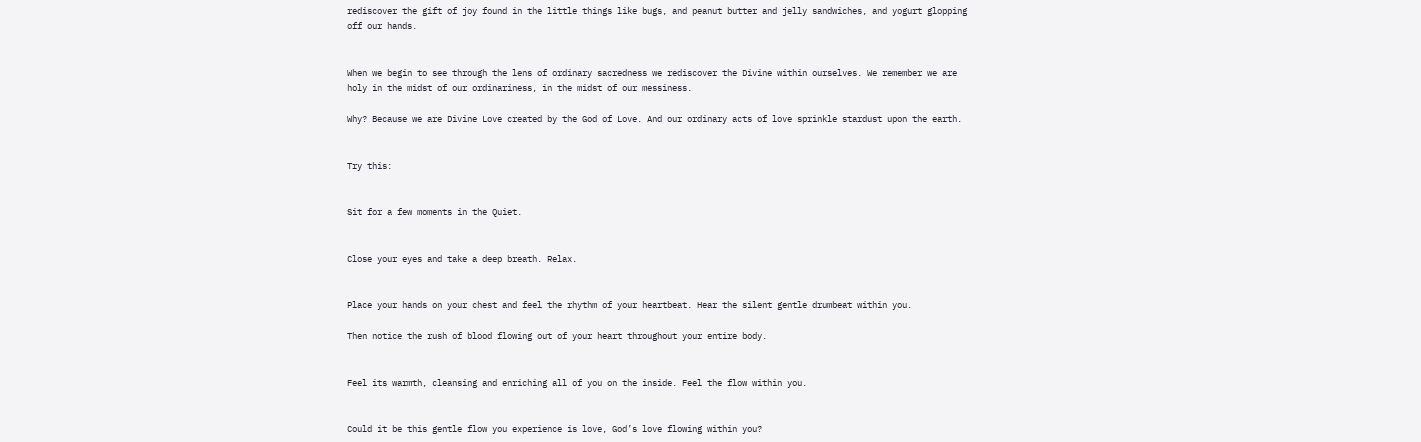rediscover the gift of joy found in the little things like bugs, and peanut butter and jelly sandwiches, and yogurt glopping off our hands.


When we begin to see through the lens of ordinary sacredness we rediscover the Divine within ourselves. We remember we are holy in the midst of our ordinariness, in the midst of our messiness.

Why? Because we are Divine Love created by the God of Love. And our ordinary acts of love sprinkle stardust upon the earth.


Try this:


Sit for a few moments in the Quiet.


Close your eyes and take a deep breath. Relax.


Place your hands on your chest and feel the rhythm of your heartbeat. Hear the silent gentle drumbeat within you.

Then notice the rush of blood flowing out of your heart throughout your entire body.


Feel its warmth, cleansing and enriching all of you on the inside. Feel the flow within you.


Could it be this gentle flow you experience is love, God’s love flowing within you?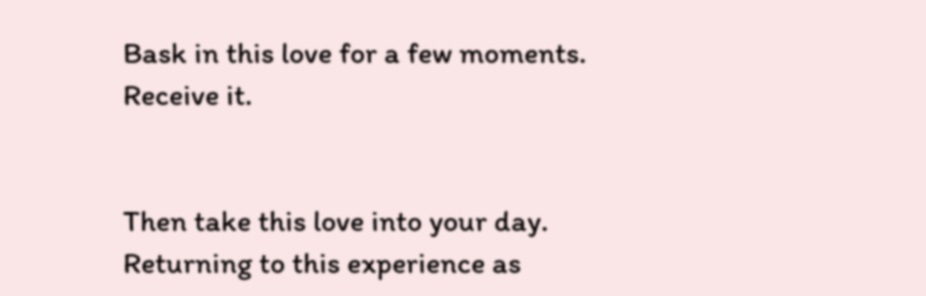Bask in this love for a few moments. Receive it.


Then take this love into your day. Returning to this experience as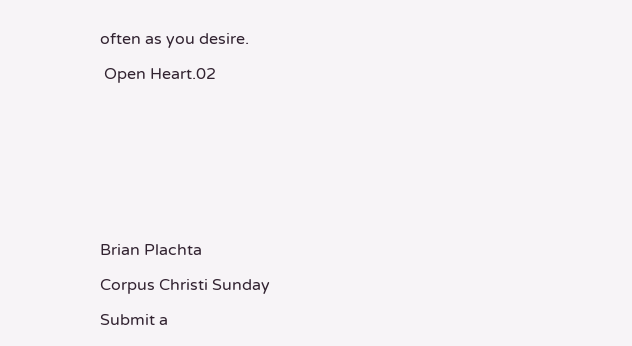often as you desire.

 Open Heart.02









Brian Plachta

Corpus Christi Sunday

Submit a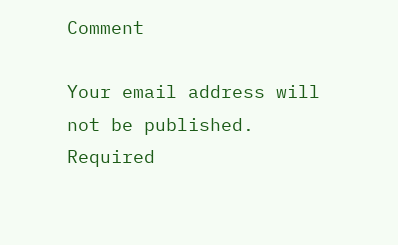Comment

Your email address will not be published. Required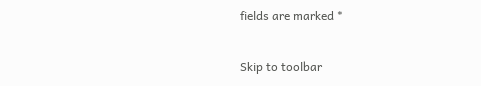fields are marked *

Skip to toolbar